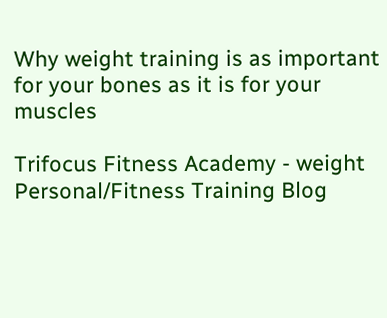Why weight training is as important for your bones as it is for your muscles

Trifocus Fitness Academy - weight
Personal/Fitness Training Blog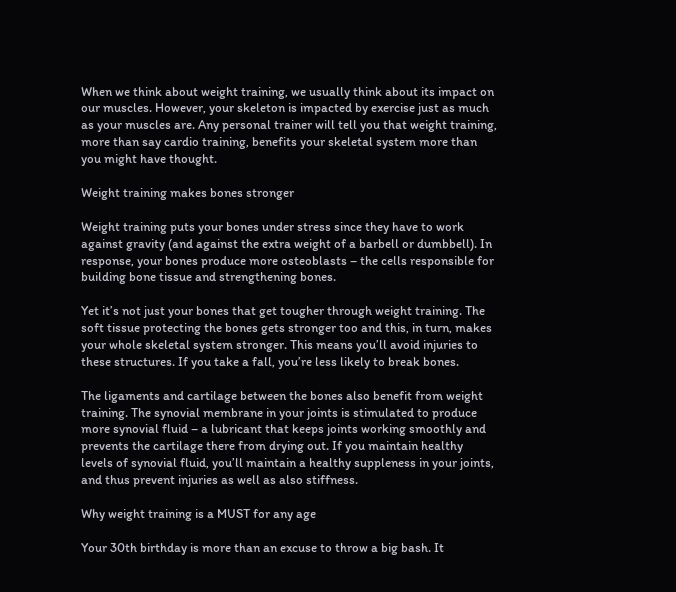When we think about weight training, we usually think about its impact on our muscles. However, your skeleton is impacted by exercise just as much as your muscles are. Any personal trainer will tell you that weight training, more than say cardio training, benefits your skeletal system more than you might have thought.

Weight training makes bones stronger

Weight training puts your bones under stress since they have to work against gravity (and against the extra weight of a barbell or dumbbell). In response, your bones produce more osteoblasts – the cells responsible for building bone tissue and strengthening bones.

Yet it’s not just your bones that get tougher through weight training. The soft tissue protecting the bones gets stronger too and this, in turn, makes your whole skeletal system stronger. This means you’ll avoid injuries to these structures. If you take a fall, you’re less likely to break bones.

The ligaments and cartilage between the bones also benefit from weight training. The synovial membrane in your joints is stimulated to produce more synovial fluid – a lubricant that keeps joints working smoothly and prevents the cartilage there from drying out. If you maintain healthy levels of synovial fluid, you’ll maintain a healthy suppleness in your joints, and thus prevent injuries as well as also stiffness.

Why weight training is a MUST for any age

Your 30th birthday is more than an excuse to throw a big bash. It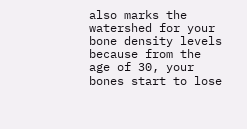also marks the watershed for your bone density levels because from the age of 30, your bones start to lose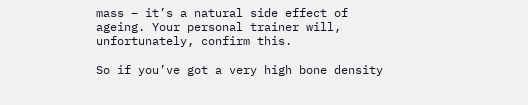mass – it’s a natural side effect of ageing. Your personal trainer will, unfortunately, confirm this.

So if you’ve got a very high bone density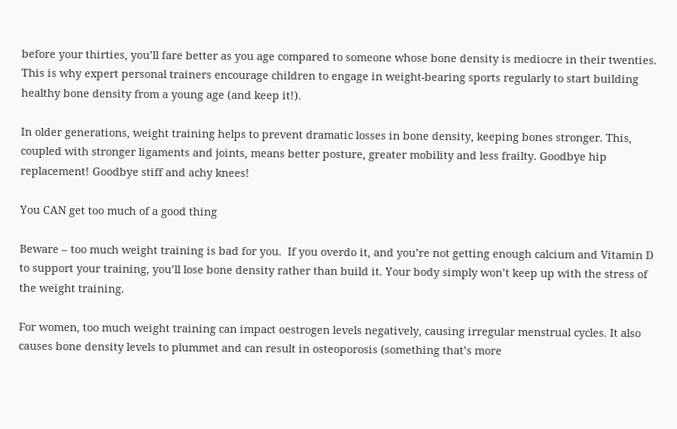before your thirties, you’ll fare better as you age compared to someone whose bone density is mediocre in their twenties. This is why expert personal trainers encourage children to engage in weight-bearing sports regularly to start building healthy bone density from a young age (and keep it!).

In older generations, weight training helps to prevent dramatic losses in bone density, keeping bones stronger. This, coupled with stronger ligaments and joints, means better posture, greater mobility and less frailty. Goodbye hip replacement! Goodbye stiff and achy knees!

You CAN get too much of a good thing

Beware – too much weight training is bad for you.  If you overdo it, and you’re not getting enough calcium and Vitamin D to support your training, you’ll lose bone density rather than build it. Your body simply won’t keep up with the stress of the weight training.

For women, too much weight training can impact oestrogen levels negatively, causing irregular menstrual cycles. It also causes bone density levels to plummet and can result in osteoporosis (something that’s more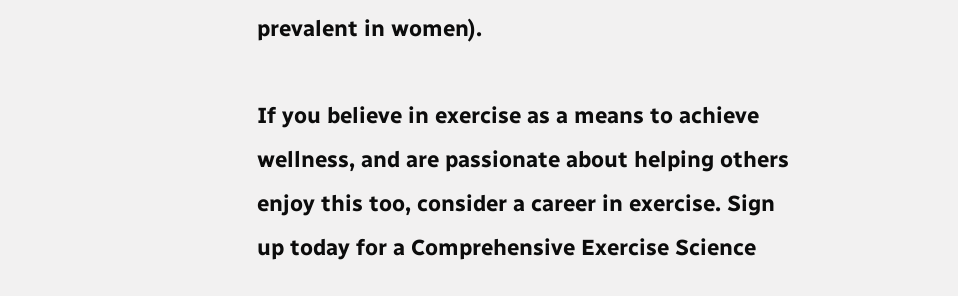prevalent in women).

If you believe in exercise as a means to achieve wellness, and are passionate about helping others enjoy this too, consider a career in exercise. Sign up today for a Comprehensive Exercise Science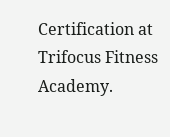Certification at Trifocus Fitness Academy.